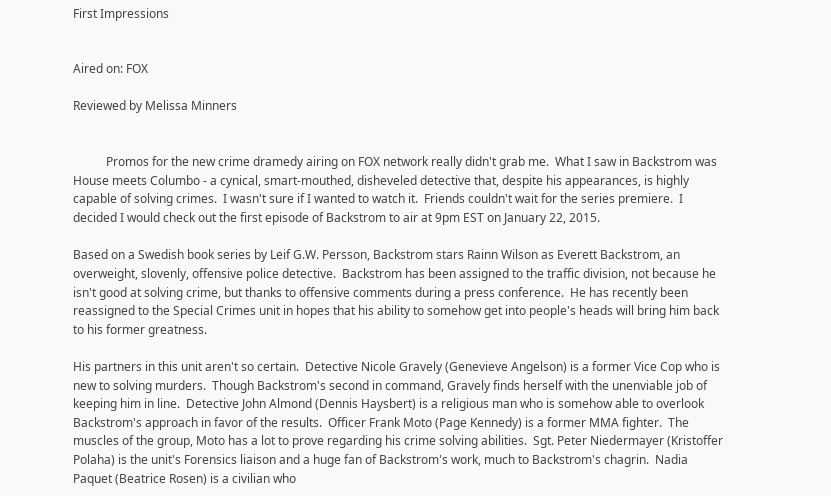First Impressions


Aired on: FOX

Reviewed by Melissa Minners


           Promos for the new crime dramedy airing on FOX network really didn't grab me.  What I saw in Backstrom was House meets Columbo - a cynical, smart-mouthed, disheveled detective that, despite his appearances, is highly capable of solving crimes.  I wasn't sure if I wanted to watch it.  Friends couldn't wait for the series premiere.  I decided I would check out the first episode of Backstrom to air at 9pm EST on January 22, 2015.

Based on a Swedish book series by Leif G.W. Persson, Backstrom stars Rainn Wilson as Everett Backstrom, an overweight, slovenly, offensive police detective.  Backstrom has been assigned to the traffic division, not because he isn't good at solving crime, but thanks to offensive comments during a press conference.  He has recently been reassigned to the Special Crimes unit in hopes that his ability to somehow get into people's heads will bring him back to his former greatness.

His partners in this unit aren't so certain.  Detective Nicole Gravely (Genevieve Angelson) is a former Vice Cop who is new to solving murders.  Though Backstrom's second in command, Gravely finds herself with the unenviable job of keeping him in line.  Detective John Almond (Dennis Haysbert) is a religious man who is somehow able to overlook Backstrom's approach in favor of the results.  Officer Frank Moto (Page Kennedy) is a former MMA fighter.  The muscles of the group, Moto has a lot to prove regarding his crime solving abilities.  Sgt. Peter Niedermayer (Kristoffer Polaha) is the unit's Forensics liaison and a huge fan of Backstrom's work, much to Backstrom's chagrin.  Nadia Paquet (Beatrice Rosen) is a civilian who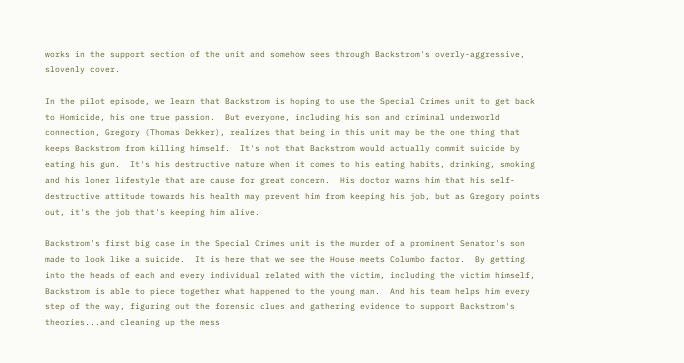works in the support section of the unit and somehow sees through Backstrom's overly-aggressive, slovenly cover.

In the pilot episode, we learn that Backstrom is hoping to use the Special Crimes unit to get back to Homicide, his one true passion.  But everyone, including his son and criminal underworld connection, Gregory (Thomas Dekker), realizes that being in this unit may be the one thing that keeps Backstrom from killing himself.  It's not that Backstrom would actually commit suicide by eating his gun.  It's his destructive nature when it comes to his eating habits, drinking, smoking and his loner lifestyle that are cause for great concern.  His doctor warns him that his self-destructive attitude towards his health may prevent him from keeping his job, but as Gregory points out, it's the job that's keeping him alive.

Backstrom's first big case in the Special Crimes unit is the murder of a prominent Senator's son made to look like a suicide.  It is here that we see the House meets Columbo factor.  By getting into the heads of each and every individual related with the victim, including the victim himself, Backstrom is able to piece together what happened to the young man.  And his team helps him every step of the way, figuring out the forensic clues and gathering evidence to support Backstrom's theories...and cleaning up the mess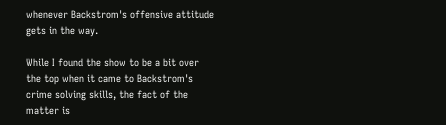whenever Backstrom's offensive attitude gets in the way.

While I found the show to be a bit over the top when it came to Backstrom's crime solving skills, the fact of the matter is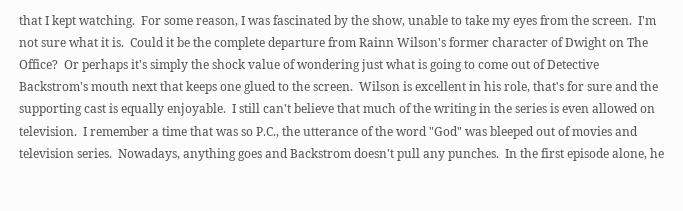that I kept watching.  For some reason, I was fascinated by the show, unable to take my eyes from the screen.  I'm not sure what it is.  Could it be the complete departure from Rainn Wilson's former character of Dwight on The Office?  Or perhaps it's simply the shock value of wondering just what is going to come out of Detective Backstrom's mouth next that keeps one glued to the screen.  Wilson is excellent in his role, that's for sure and the supporting cast is equally enjoyable.  I still can't believe that much of the writing in the series is even allowed on television.  I remember a time that was so P.C., the utterance of the word "God" was bleeped out of movies and television series.  Nowadays, anything goes and Backstrom doesn't pull any punches.  In the first episode alone, he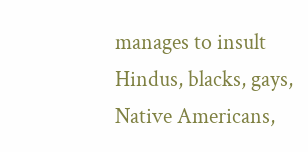manages to insult Hindus, blacks, gays, Native Americans,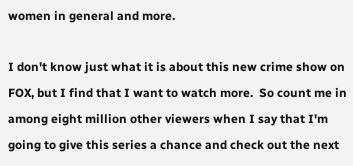women in general and more.

I don't know just what it is about this new crime show on FOX, but I find that I want to watch more.  So count me in among eight million other viewers when I say that I'm going to give this series a chance and check out the next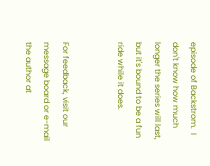episode of Backstrom.  I don't know how much longer the series will last, but it's bound to be a fun ride while it does.


For feedback, visit our message board or e-mail the author at